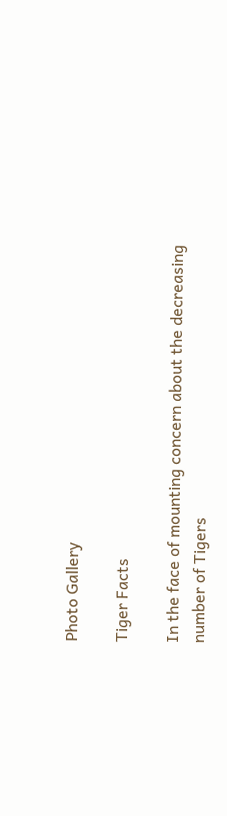Photo Gallery

Tiger Facts

In the face of mounting concern about the decreasing number of Tigers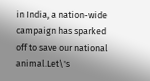in India, a nation-wide campaign has sparked off to save our national animal.Let\'s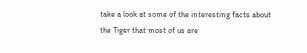take a look at some of the interesting facts about the Tiger that most of us are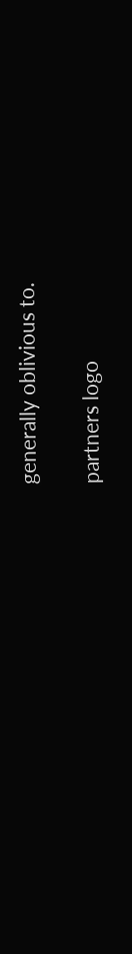generally oblivious to.

partners logo